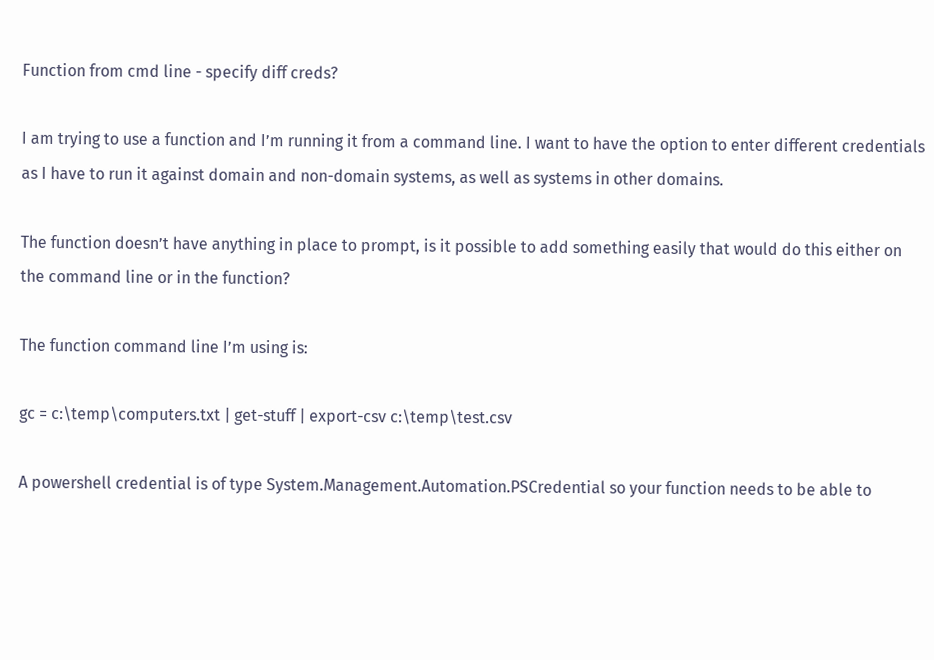Function from cmd line - specify diff creds?

I am trying to use a function and I’m running it from a command line. I want to have the option to enter different credentials as I have to run it against domain and non-domain systems, as well as systems in other domains.

The function doesn’t have anything in place to prompt, is it possible to add something easily that would do this either on the command line or in the function?

The function command line I’m using is:

gc = c:\temp\computers.txt | get-stuff | export-csv c:\temp\test.csv

A powershell credential is of type System.Management.Automation.PSCredential so your function needs to be able to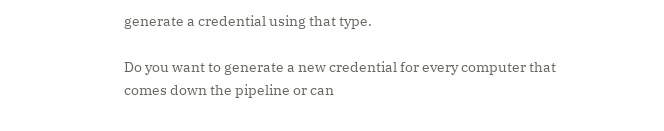generate a credential using that type.

Do you want to generate a new credential for every computer that comes down the pipeline or can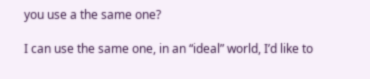you use a the same one?

I can use the same one, in an “ideal” world, I’d like to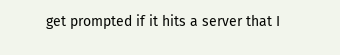get prompted if it hits a server that I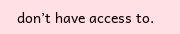don’t have access to.